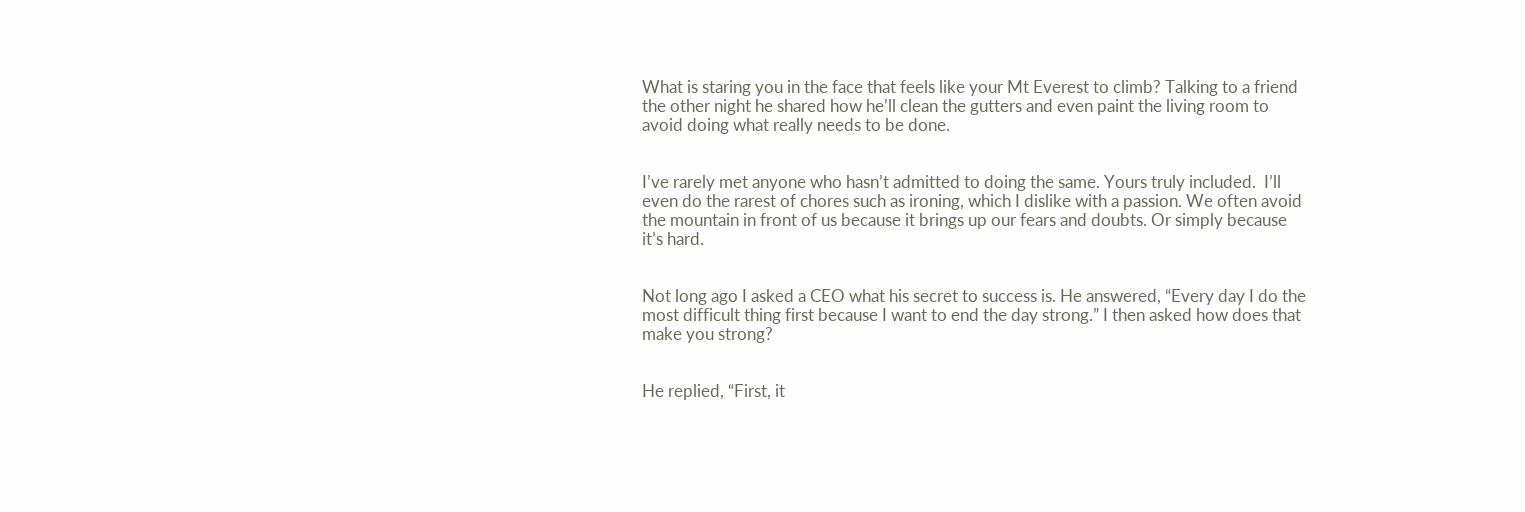What is staring you in the face that feels like your Mt Everest to climb? Talking to a friend the other night he shared how he’ll clean the gutters and even paint the living room to avoid doing what really needs to be done.


I’ve rarely met anyone who hasn’t admitted to doing the same. Yours truly included.  I’ll even do the rarest of chores such as ironing, which I dislike with a passion. We often avoid the mountain in front of us because it brings up our fears and doubts. Or simply because it’s hard.


Not long ago I asked a CEO what his secret to success is. He answered, “Every day I do the most difficult thing first because I want to end the day strong.” I then asked how does that make you strong?


He replied, “First, it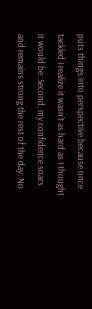puts things into perspective because once tackled I realize it wasn’t as hard as I thought it would be. Second, my confidence soars and remains strong the rest of the day. No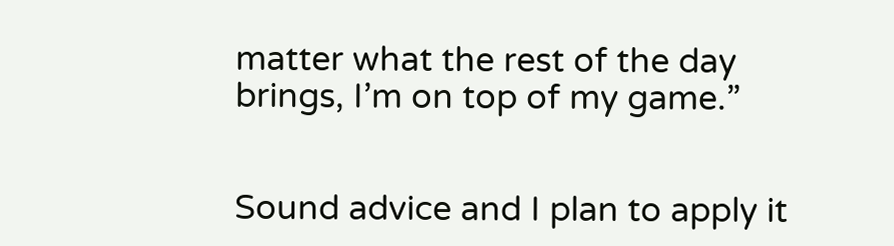matter what the rest of the day brings, I’m on top of my game.”


Sound advice and I plan to apply it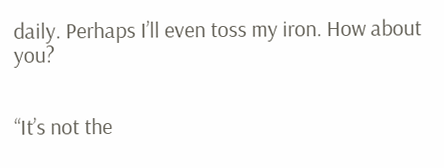daily. Perhaps I’ll even toss my iron. How about you?


“It’s not the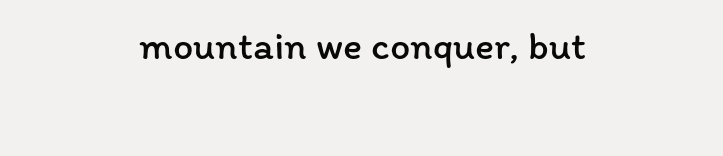mountain we conquer, but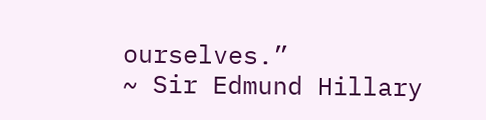ourselves.”
~ Sir Edmund Hillary